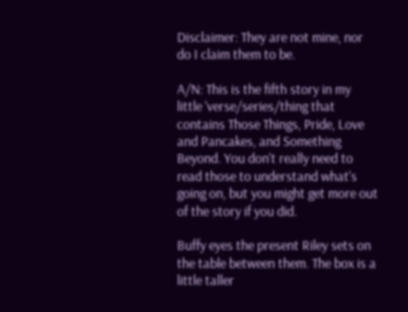Disclaimer: They are not mine, nor do I claim them to be.

A/N: This is the fifth story in my little 'verse/series/thing that contains Those Things, Pride, Love and Pancakes, and Something Beyond. You don't really need to read those to understand what's going on, but you might get more out of the story if you did.

Buffy eyes the present Riley sets on the table between them. The box is a little taller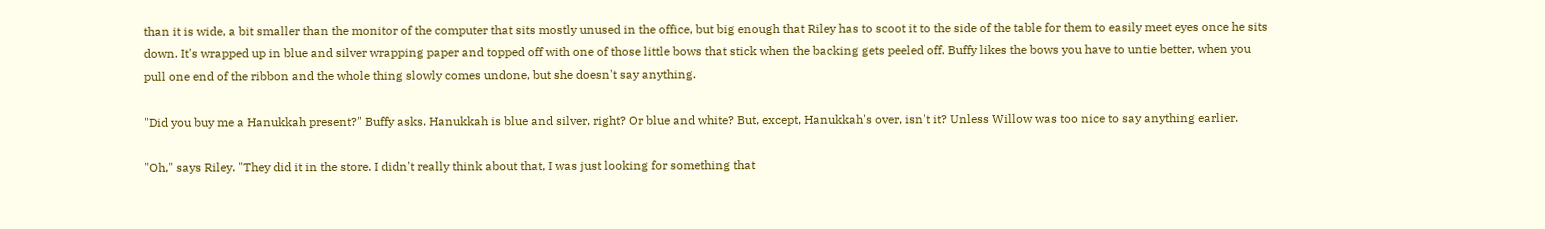than it is wide, a bit smaller than the monitor of the computer that sits mostly unused in the office, but big enough that Riley has to scoot it to the side of the table for them to easily meet eyes once he sits down. It's wrapped up in blue and silver wrapping paper and topped off with one of those little bows that stick when the backing gets peeled off. Buffy likes the bows you have to untie better, when you pull one end of the ribbon and the whole thing slowly comes undone, but she doesn't say anything.

"Did you buy me a Hanukkah present?" Buffy asks. Hanukkah is blue and silver, right? Or blue and white? But, except, Hanukkah's over, isn't it? Unless Willow was too nice to say anything earlier.

"Oh," says Riley. "They did it in the store. I didn't really think about that, I was just looking for something that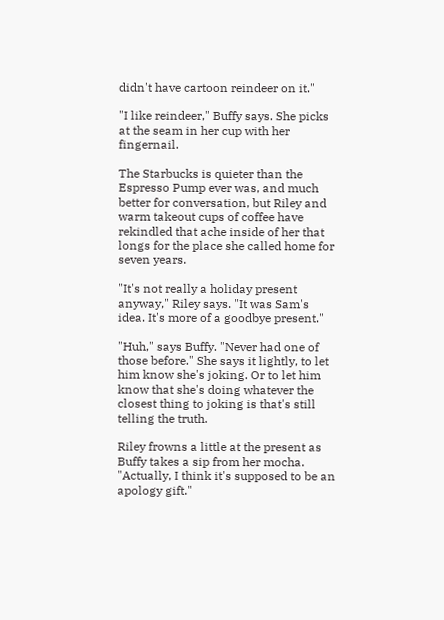didn't have cartoon reindeer on it."

"I like reindeer," Buffy says. She picks at the seam in her cup with her fingernail.

The Starbucks is quieter than the Espresso Pump ever was, and much better for conversation, but Riley and warm takeout cups of coffee have rekindled that ache inside of her that longs for the place she called home for seven years.

"It's not really a holiday present anyway," Riley says. "It was Sam's idea. It's more of a goodbye present."

"Huh," says Buffy. "Never had one of those before." She says it lightly, to let him know she's joking. Or to let him know that she's doing whatever the closest thing to joking is that's still telling the truth.

Riley frowns a little at the present as Buffy takes a sip from her mocha. "Actually, I think it's supposed to be an apology gift."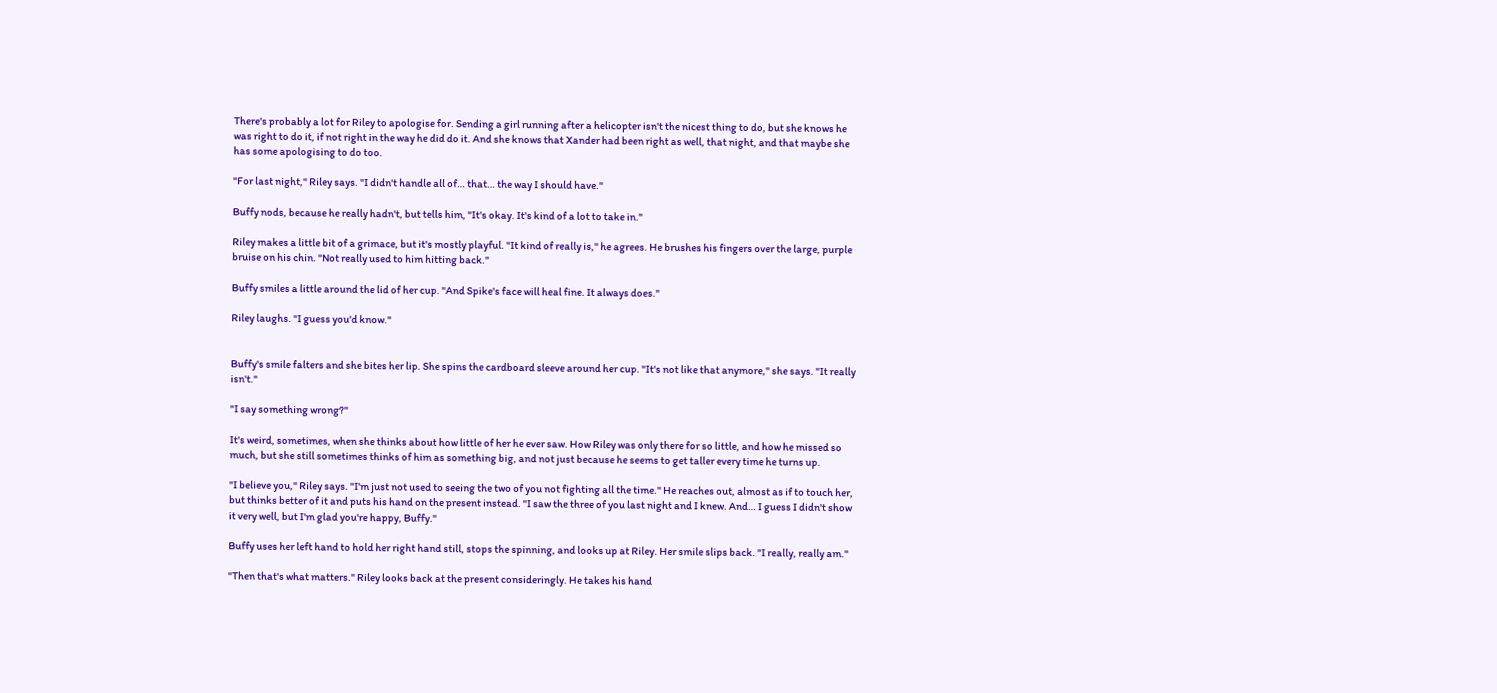There's probably a lot for Riley to apologise for. Sending a girl running after a helicopter isn't the nicest thing to do, but she knows he was right to do it, if not right in the way he did do it. And she knows that Xander had been right as well, that night, and that maybe she has some apologising to do too.

"For last night," Riley says. "I didn't handle all of… that… the way I should have."

Buffy nods, because he really hadn't, but tells him, "It's okay. It's kind of a lot to take in."

Riley makes a little bit of a grimace, but it's mostly playful. "It kind of really is," he agrees. He brushes his fingers over the large, purple bruise on his chin. "Not really used to him hitting back."

Buffy smiles a little around the lid of her cup. "And Spike's face will heal fine. It always does."

Riley laughs. "I guess you'd know."


Buffy's smile falters and she bites her lip. She spins the cardboard sleeve around her cup. "It's not like that anymore," she says. "It really isn't."

"I say something wrong?"

It's weird, sometimes, when she thinks about how little of her he ever saw. How Riley was only there for so little, and how he missed so much, but she still sometimes thinks of him as something big, and not just because he seems to get taller every time he turns up.

"I believe you," Riley says. "I'm just not used to seeing the two of you not fighting all the time." He reaches out, almost as if to touch her, but thinks better of it and puts his hand on the present instead. "I saw the three of you last night and I knew. And… I guess I didn't show it very well, but I'm glad you're happy, Buffy."

Buffy uses her left hand to hold her right hand still, stops the spinning, and looks up at Riley. Her smile slips back. "I really, really am."

"Then that's what matters." Riley looks back at the present consideringly. He takes his hand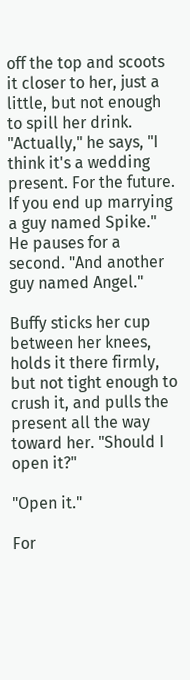off the top and scoots it closer to her, just a little, but not enough to spill her drink. "Actually," he says, "I think it's a wedding present. For the future. If you end up marrying a guy named Spike." He pauses for a second. "And another guy named Angel."

Buffy sticks her cup between her knees, holds it there firmly, but not tight enough to crush it, and pulls the present all the way toward her. "Should I open it?"

"Open it."

For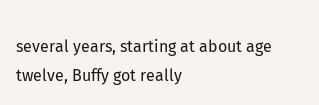several years, starting at about age twelve, Buffy got really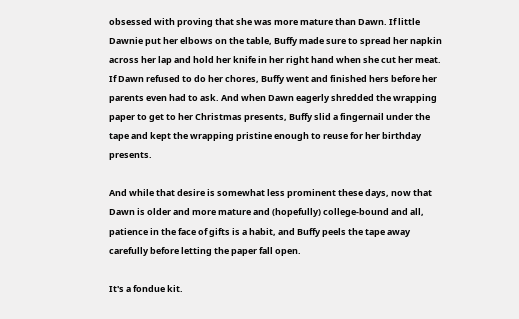obsessed with proving that she was more mature than Dawn. If little Dawnie put her elbows on the table, Buffy made sure to spread her napkin across her lap and hold her knife in her right hand when she cut her meat. If Dawn refused to do her chores, Buffy went and finished hers before her parents even had to ask. And when Dawn eagerly shredded the wrapping paper to get to her Christmas presents, Buffy slid a fingernail under the tape and kept the wrapping pristine enough to reuse for her birthday presents.

And while that desire is somewhat less prominent these days, now that Dawn is older and more mature and (hopefully) college-bound and all, patience in the face of gifts is a habit, and Buffy peels the tape away carefully before letting the paper fall open.

It's a fondue kit.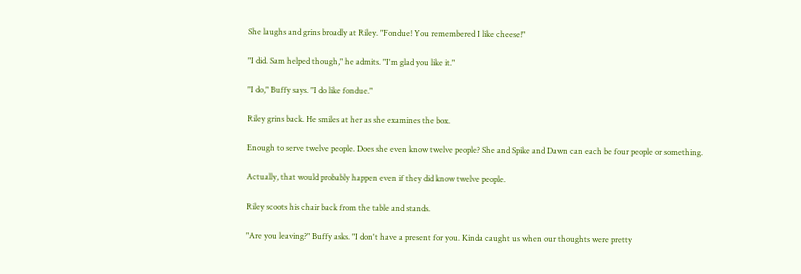She laughs and grins broadly at Riley. "Fondue! You remembered I like cheese!"

"I did. Sam helped though," he admits. "I'm glad you like it."

"I do," Buffy says. "I do like fondue."

Riley grins back. He smiles at her as she examines the box.

Enough to serve twelve people. Does she even know twelve people? She and Spike and Dawn can each be four people or something.

Actually, that would probably happen even if they did know twelve people.

Riley scoots his chair back from the table and stands.

"Are you leaving?" Buffy asks. "I don't have a present for you. Kinda caught us when our thoughts were pretty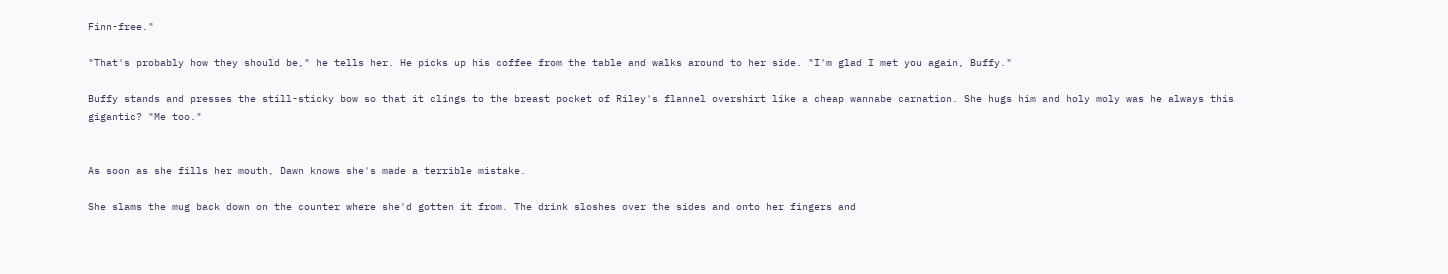Finn-free."

"That's probably how they should be," he tells her. He picks up his coffee from the table and walks around to her side. "I'm glad I met you again, Buffy."

Buffy stands and presses the still-sticky bow so that it clings to the breast pocket of Riley's flannel overshirt like a cheap wannabe carnation. She hugs him and holy moly was he always this gigantic? "Me too."


As soon as she fills her mouth, Dawn knows she's made a terrible mistake.

She slams the mug back down on the counter where she'd gotten it from. The drink sloshes over the sides and onto her fingers and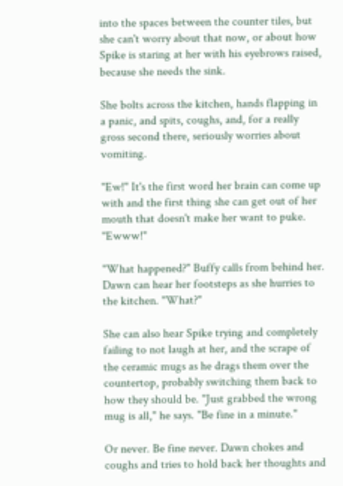into the spaces between the counter tiles, but she can't worry about that now, or about how Spike is staring at her with his eyebrows raised, because she needs the sink.

She bolts across the kitchen, hands flapping in a panic, and spits, coughs, and, for a really gross second there, seriously worries about vomiting.

"Ew!" It's the first word her brain can come up with and the first thing she can get out of her mouth that doesn't make her want to puke. "Ewww!"

"What happened?" Buffy calls from behind her. Dawn can hear her footsteps as she hurries to the kitchen. "What?"

She can also hear Spike trying and completely failing to not laugh at her, and the scrape of the ceramic mugs as he drags them over the countertop, probably switching them back to how they should be. "Just grabbed the wrong mug is all," he says. "Be fine in a minute."

Or never. Be fine never. Dawn chokes and coughs and tries to hold back her thoughts and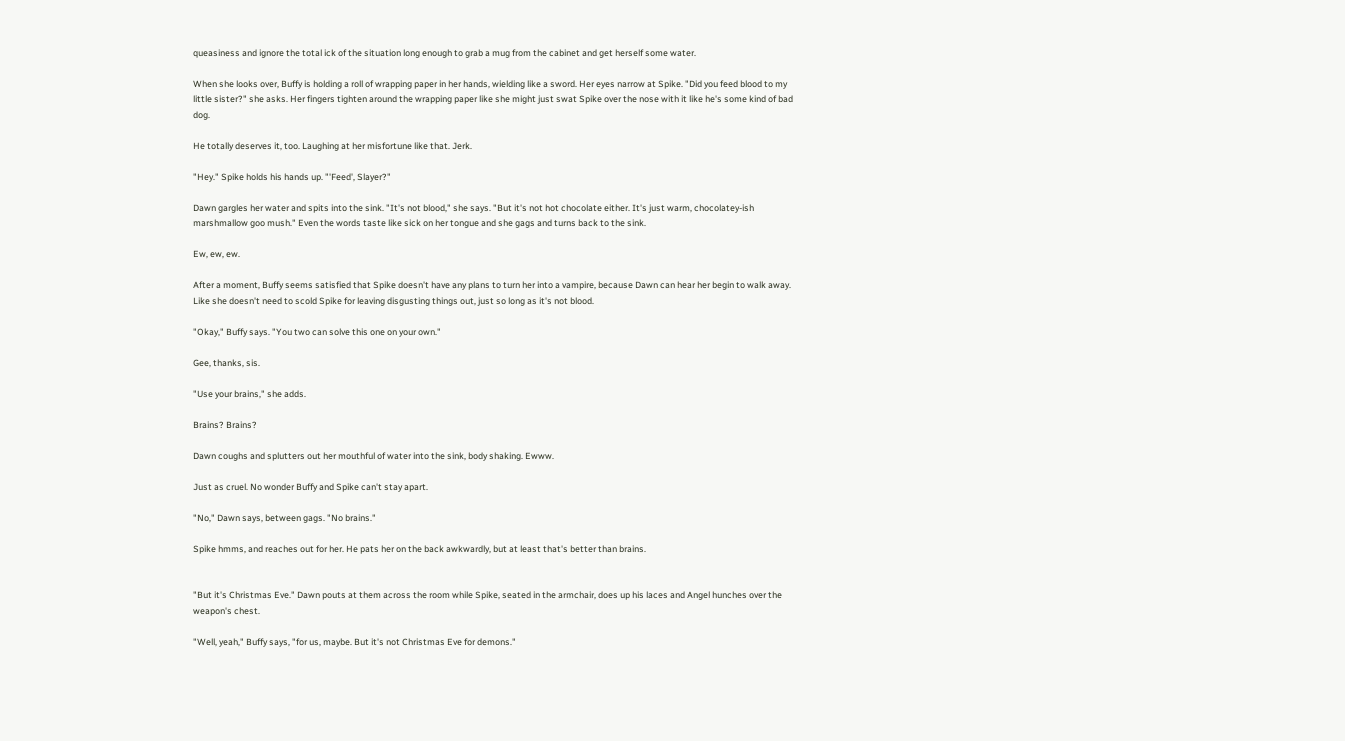queasiness and ignore the total ick of the situation long enough to grab a mug from the cabinet and get herself some water.

When she looks over, Buffy is holding a roll of wrapping paper in her hands, wielding like a sword. Her eyes narrow at Spike. "Did you feed blood to my little sister?" she asks. Her fingers tighten around the wrapping paper like she might just swat Spike over the nose with it like he's some kind of bad dog.

He totally deserves it, too. Laughing at her misfortune like that. Jerk.

"Hey." Spike holds his hands up. "'Feed', Slayer?"

Dawn gargles her water and spits into the sink. "It's not blood," she says. "But it's not hot chocolate either. It's just warm, chocolatey-ish marshmallow goo mush." Even the words taste like sick on her tongue and she gags and turns back to the sink.

Ew, ew, ew.

After a moment, Buffy seems satisfied that Spike doesn't have any plans to turn her into a vampire, because Dawn can hear her begin to walk away. Like she doesn't need to scold Spike for leaving disgusting things out, just so long as it's not blood.

"Okay," Buffy says. "You two can solve this one on your own."

Gee, thanks, sis.

"Use your brains," she adds.

Brains? Brains?

Dawn coughs and splutters out her mouthful of water into the sink, body shaking. Ewww.

Just as cruel. No wonder Buffy and Spike can't stay apart.

"No," Dawn says, between gags. "No brains."

Spike hmms, and reaches out for her. He pats her on the back awkwardly, but at least that's better than brains.


"But it's Christmas Eve." Dawn pouts at them across the room while Spike, seated in the armchair, does up his laces and Angel hunches over the weapon's chest.

"Well, yeah," Buffy says, "for us, maybe. But it's not Christmas Eve for demons."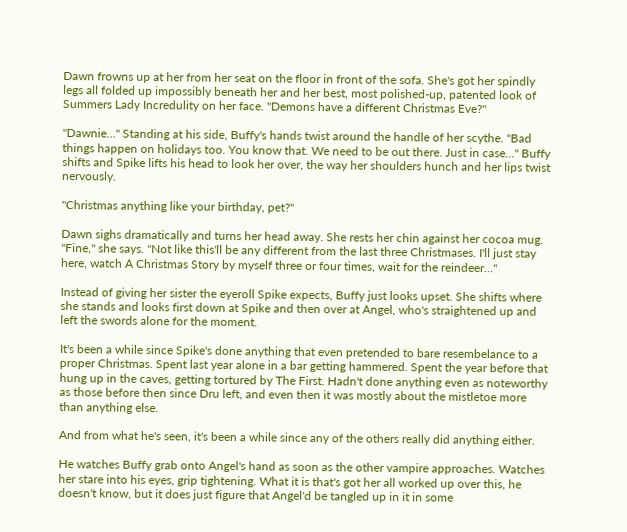Dawn frowns up at her from her seat on the floor in front of the sofa. She's got her spindly legs all folded up impossibly beneath her and her best, most polished-up, patented look of Summers Lady Incredulity on her face. "Demons have a different Christmas Eve?"

"Dawnie…" Standing at his side, Buffy's hands twist around the handle of her scythe. "Bad things happen on holidays too. You know that. We need to be out there. Just in case…" Buffy shifts and Spike lifts his head to look her over, the way her shoulders hunch and her lips twist nervously.

"Christmas anything like your birthday, pet?"

Dawn sighs dramatically and turns her head away. She rests her chin against her cocoa mug. "Fine," she says. "Not like this'll be any different from the last three Christmases. I'll just stay here, watch A Christmas Story by myself three or four times, wait for the reindeer…"

Instead of giving her sister the eyeroll Spike expects, Buffy just looks upset. She shifts where she stands and looks first down at Spike and then over at Angel, who's straightened up and left the swords alone for the moment.

It's been a while since Spike's done anything that even pretended to bare resembelance to a proper Christmas. Spent last year alone in a bar getting hammered. Spent the year before that hung up in the caves, getting tortured by The First. Hadn't done anything even as noteworthy as those before then since Dru left, and even then it was mostly about the mistletoe more than anything else.

And from what he's seen, it's been a while since any of the others really did anything either.

He watches Buffy grab onto Angel's hand as soon as the other vampire approaches. Watches her stare into his eyes, grip tightening. What it is that's got her all worked up over this, he doesn't know, but it does just figure that Angel'd be tangled up in it in some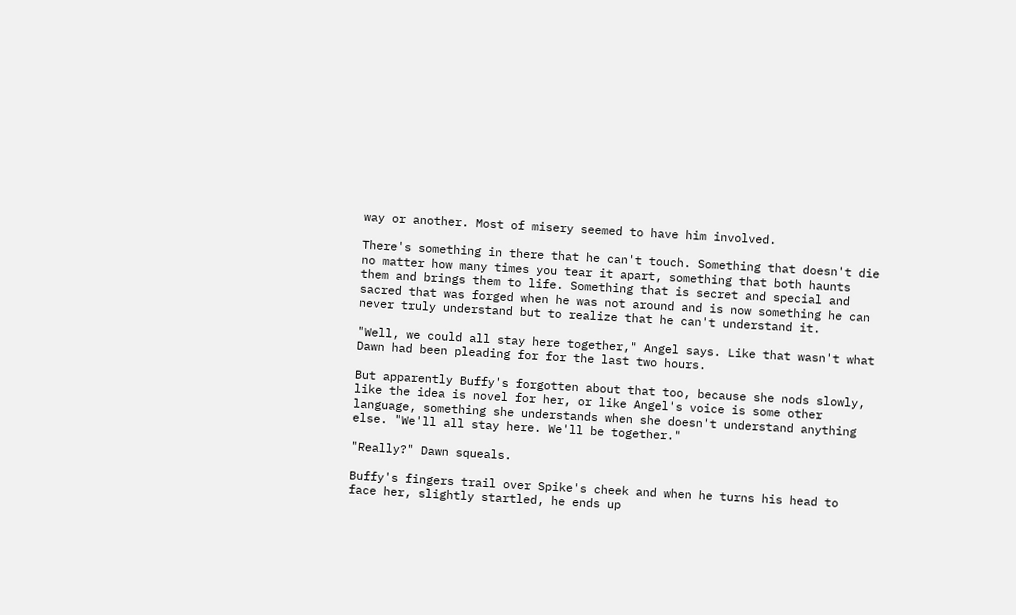way or another. Most of misery seemed to have him involved.

There's something in there that he can't touch. Something that doesn't die no matter how many times you tear it apart, something that both haunts them and brings them to life. Something that is secret and special and sacred that was forged when he was not around and is now something he can never truly understand but to realize that he can't understand it.

"Well, we could all stay here together," Angel says. Like that wasn't what Dawn had been pleading for for the last two hours.

But apparently Buffy's forgotten about that too, because she nods slowly, like the idea is novel for her, or like Angel's voice is some other language, something she understands when she doesn't understand anything else. "We'll all stay here. We'll be together."

"Really?" Dawn squeals.

Buffy's fingers trail over Spike's cheek and when he turns his head to face her, slightly startled, he ends up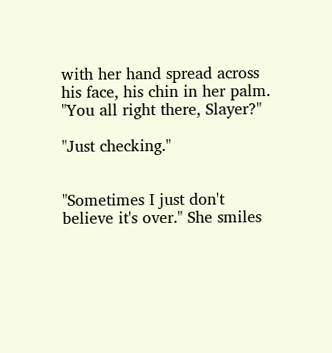with her hand spread across his face, his chin in her palm. "You all right there, Slayer?"

"Just checking."


"Sometimes I just don't believe it's over." She smiles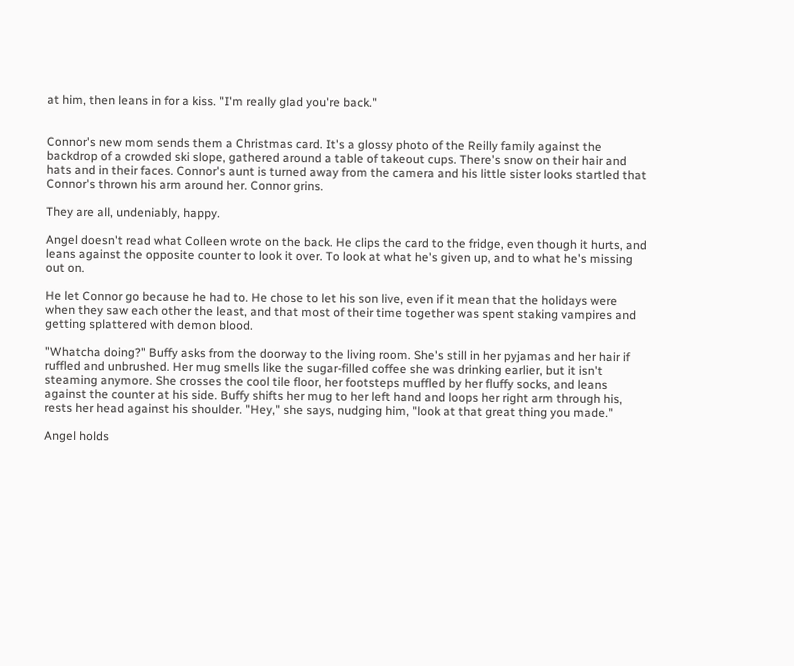at him, then leans in for a kiss. "I'm really glad you're back."


Connor's new mom sends them a Christmas card. It's a glossy photo of the Reilly family against the backdrop of a crowded ski slope, gathered around a table of takeout cups. There's snow on their hair and hats and in their faces. Connor's aunt is turned away from the camera and his little sister looks startled that Connor's thrown his arm around her. Connor grins.

They are all, undeniably, happy.

Angel doesn't read what Colleen wrote on the back. He clips the card to the fridge, even though it hurts, and leans against the opposite counter to look it over. To look at what he's given up, and to what he's missing out on.

He let Connor go because he had to. He chose to let his son live, even if it mean that the holidays were when they saw each other the least, and that most of their time together was spent staking vampires and getting splattered with demon blood.

"Whatcha doing?" Buffy asks from the doorway to the living room. She's still in her pyjamas and her hair if ruffled and unbrushed. Her mug smells like the sugar-filled coffee she was drinking earlier, but it isn't steaming anymore. She crosses the cool tile floor, her footsteps muffled by her fluffy socks, and leans against the counter at his side. Buffy shifts her mug to her left hand and loops her right arm through his, rests her head against his shoulder. "Hey," she says, nudging him, "look at that great thing you made."

Angel holds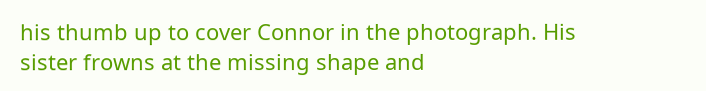his thumb up to cover Connor in the photograph. His sister frowns at the missing shape and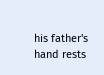his father's hand rests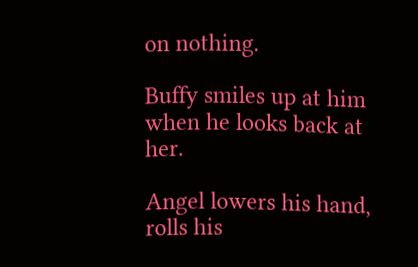on nothing.

Buffy smiles up at him when he looks back at her.

Angel lowers his hand, rolls his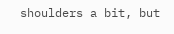shoulders a bit, but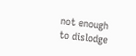not enough to dislodge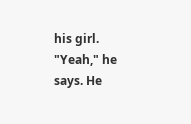his girl. "Yeah," he says. He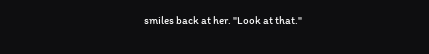smiles back at her. "Look at that."